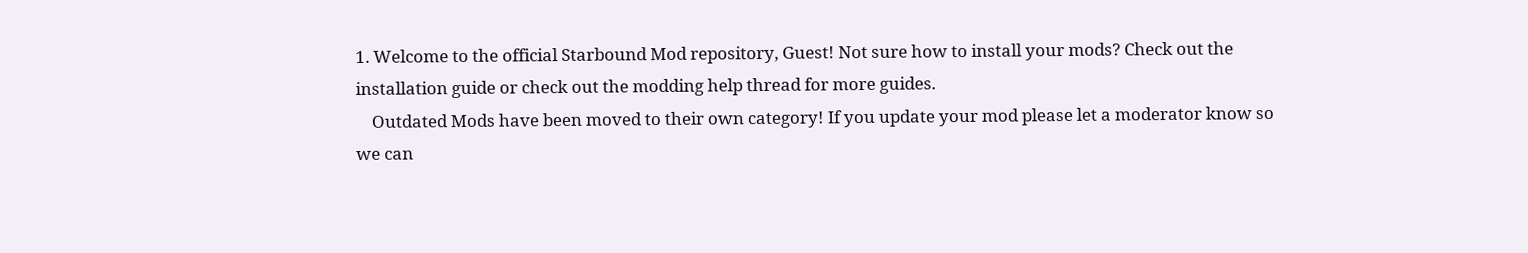1. Welcome to the official Starbound Mod repository, Guest! Not sure how to install your mods? Check out the installation guide or check out the modding help thread for more guides.
    Outdated Mods have been moved to their own category! If you update your mod please let a moderator know so we can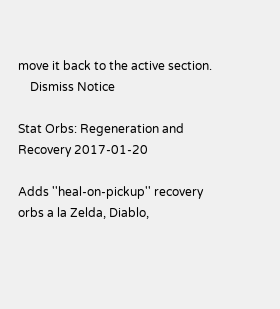move it back to the active section.
    Dismiss Notice

Stat Orbs: Regeneration and Recovery 2017-01-20

Adds ''heal-on-pickup'' recovery orbs a la Zelda, Diablo,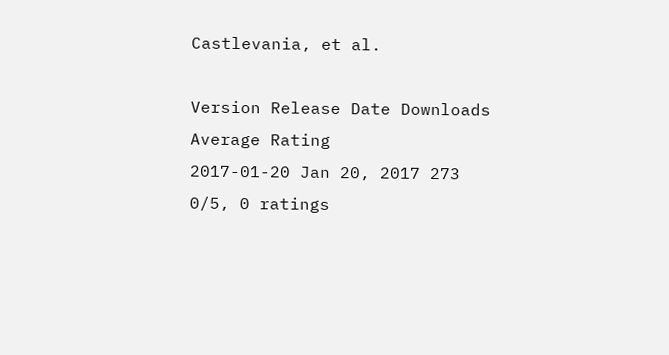Castlevania, et al.

Version Release Date Downloads Average Rating
2017-01-20 Jan 20, 2017 273
0/5, 0 ratings